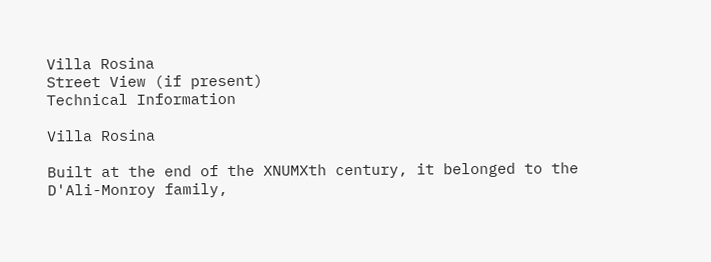Villa Rosina
Street View (if present)
Technical Information

Villa Rosina

Built at the end of the XNUMXth century, it belonged to the D'Ali-Monroy family,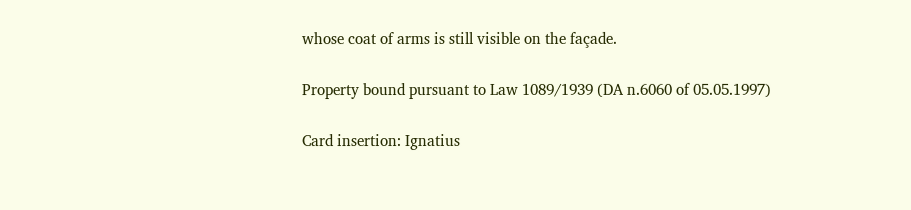whose coat of arms is still visible on the façade.

Property bound pursuant to Law 1089/1939 (DA n.6060 of 05.05.1997)

Card insertion: Ignatius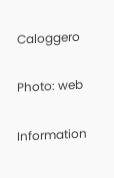Caloggero

Photo: web

Information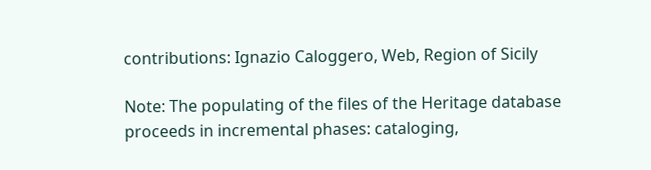contributions: Ignazio Caloggero, Web, Region of Sicily

Note: The populating of the files of the Heritage database proceeds in incremental phases: cataloging,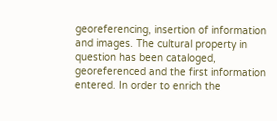georeferencing, insertion of information and images. The cultural property in question has been cataloged, georeferenced and the first information entered. In order to enrich the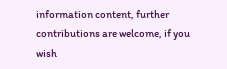information content, further contributions are welcome, if you wish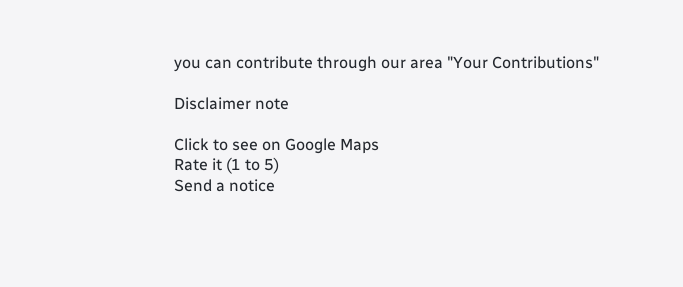you can contribute through our area "Your Contributions"

Disclaimer note

Click to see on Google Maps
Rate it (1 to 5)
Send a notice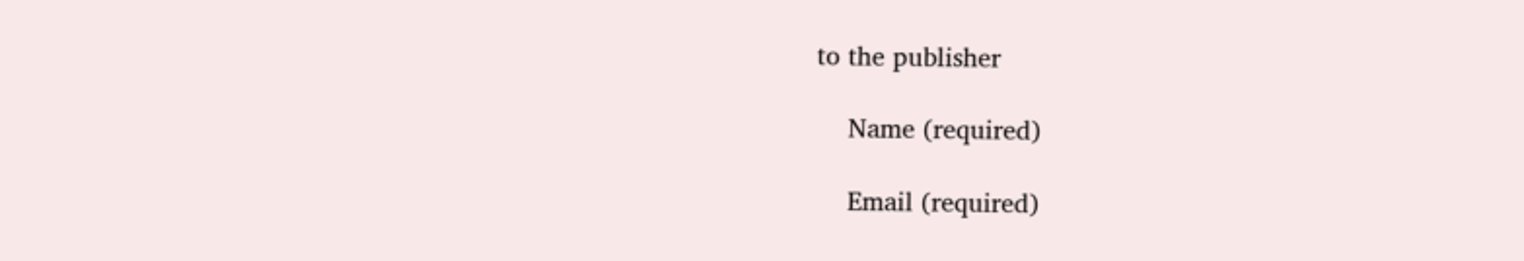to the publisher

    Name (required)

    Email (required)